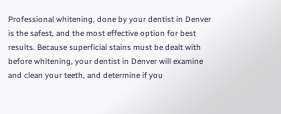Professional whitening, done by your dentist in Denver is the safest, and the most effective option for best results. Because superficial stains must be dealt with before whitening, your dentist in Denver will examine and clean your teeth, and determine if you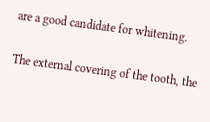are a good candidate for whitening.

The external covering of the tooth, the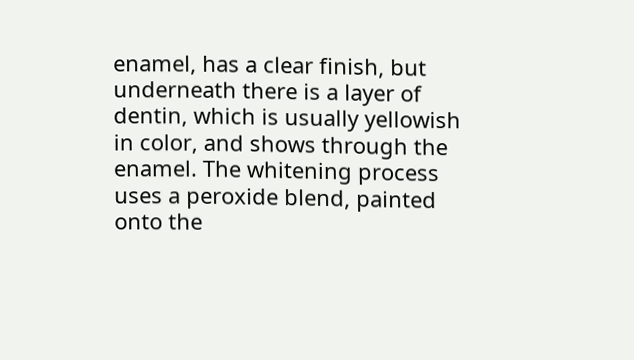enamel, has a clear finish, but underneath there is a layer of dentin, which is usually yellowish in color, and shows through the enamel. The whitening process uses a peroxide blend, painted onto the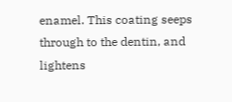enamel. This coating seeps through to the dentin, and lightens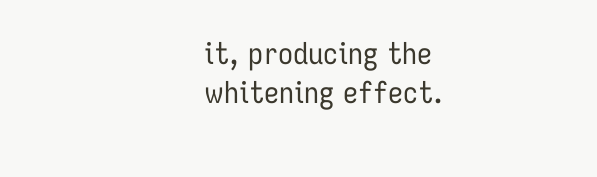it, producing the whitening effect.